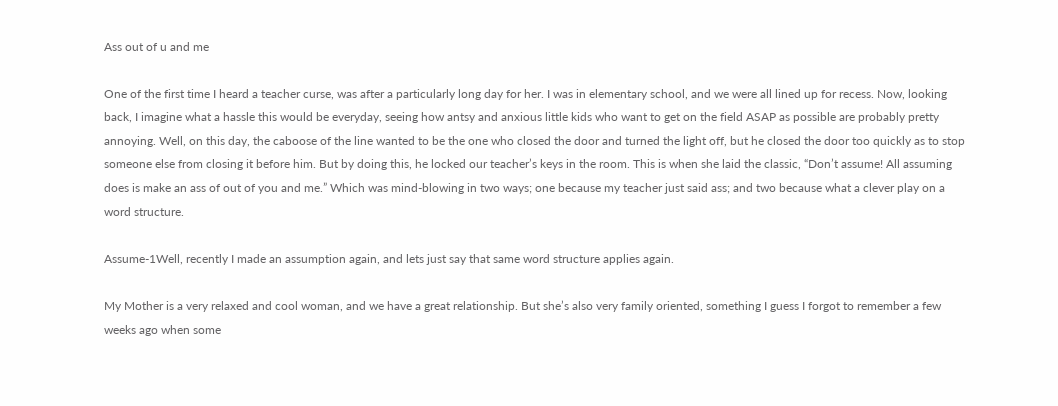Ass out of u and me

One of the first time I heard a teacher curse, was after a particularly long day for her. I was in elementary school, and we were all lined up for recess. Now, looking back, I imagine what a hassle this would be everyday, seeing how antsy and anxious little kids who want to get on the field ASAP as possible are probably pretty annoying. Well, on this day, the caboose of the line wanted to be the one who closed the door and turned the light off, but he closed the door too quickly as to stop someone else from closing it before him. But by doing this, he locked our teacher’s keys in the room. This is when she laid the classic, “Don’t assume! All assuming does is make an ass of out of you and me.” Which was mind-blowing in two ways; one because my teacher just said ass; and two because what a clever play on a word structure.

Assume-1Well, recently I made an assumption again, and lets just say that same word structure applies again.

My Mother is a very relaxed and cool woman, and we have a great relationship. But she’s also very family oriented, something I guess I forgot to remember a few weeks ago when some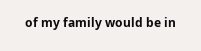of my family would be in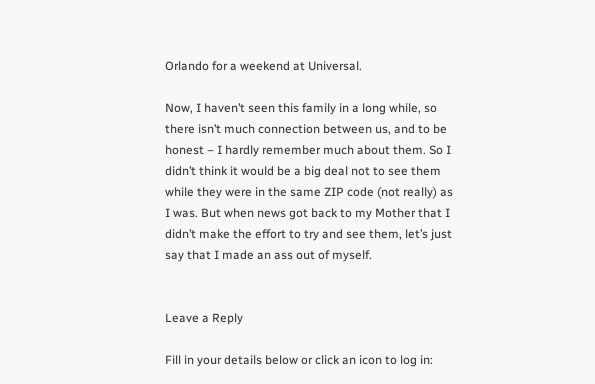Orlando for a weekend at Universal.

Now, I haven’t seen this family in a long while, so there isn’t much connection between us, and to be honest – I hardly remember much about them. So I didn’t think it would be a big deal not to see them while they were in the same ZIP code (not really) as I was. But when news got back to my Mother that I didn’t make the effort to try and see them, let’s just say that I made an ass out of myself.


Leave a Reply

Fill in your details below or click an icon to log in: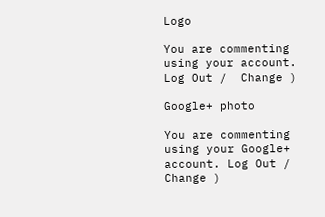Logo

You are commenting using your account. Log Out /  Change )

Google+ photo

You are commenting using your Google+ account. Log Out /  Change )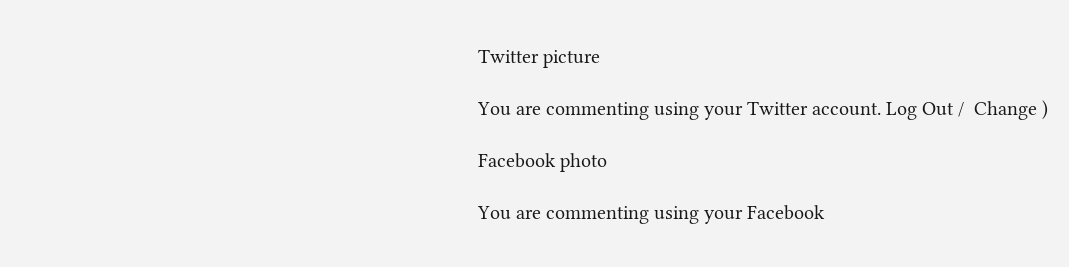Twitter picture

You are commenting using your Twitter account. Log Out /  Change )

Facebook photo

You are commenting using your Facebook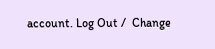account. Log Out /  Change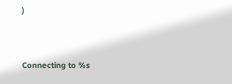)


Connecting to %s